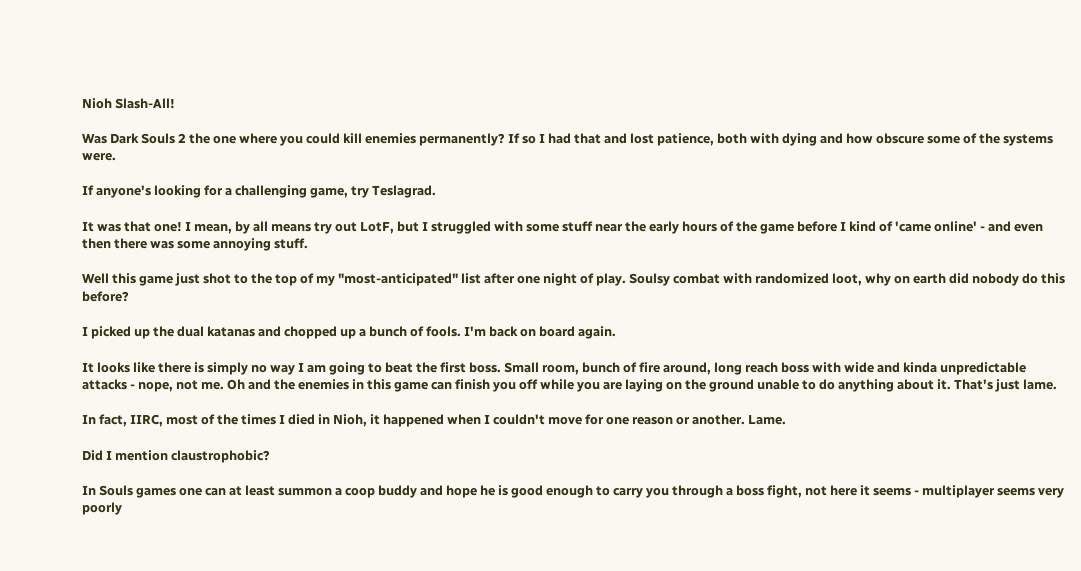Nioh Slash-All!

Was Dark Souls 2 the one where you could kill enemies permanently? If so I had that and lost patience, both with dying and how obscure some of the systems were.

If anyone's looking for a challenging game, try Teslagrad.

It was that one! I mean, by all means try out LotF, but I struggled with some stuff near the early hours of the game before I kind of 'came online' - and even then there was some annoying stuff.

Well this game just shot to the top of my "most-anticipated" list after one night of play. Soulsy combat with randomized loot, why on earth did nobody do this before?

I picked up the dual katanas and chopped up a bunch of fools. I'm back on board again.

It looks like there is simply no way I am going to beat the first boss. Small room, bunch of fire around, long reach boss with wide and kinda unpredictable attacks - nope, not me. Oh and the enemies in this game can finish you off while you are laying on the ground unable to do anything about it. That's just lame.

In fact, IIRC, most of the times I died in Nioh, it happened when I couldn't move for one reason or another. Lame.

Did I mention claustrophobic?

In Souls games one can at least summon a coop buddy and hope he is good enough to carry you through a boss fight, not here it seems - multiplayer seems very poorly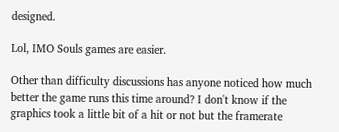designed.

Lol, IMO Souls games are easier.

Other than difficulty discussions has anyone noticed how much better the game runs this time around? I don't know if the graphics took a little bit of a hit or not but the framerate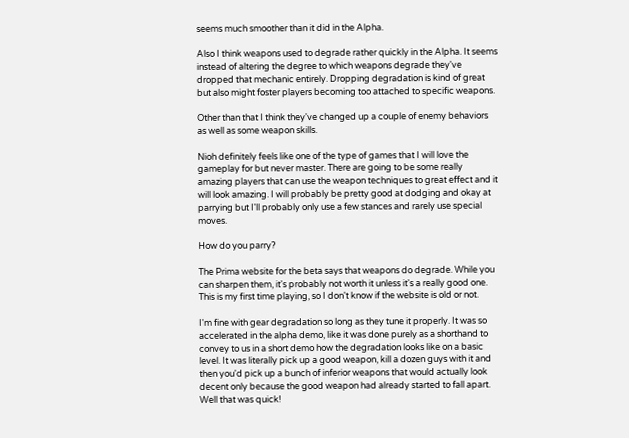seems much smoother than it did in the Alpha.

Also I think weapons used to degrade rather quickly in the Alpha. It seems instead of altering the degree to which weapons degrade they've dropped that mechanic entirely. Dropping degradation is kind of great but also might foster players becoming too attached to specific weapons.

Other than that I think they've changed up a couple of enemy behaviors as well as some weapon skills.

Nioh definitely feels like one of the type of games that I will love the gameplay for but never master. There are going to be some really amazing players that can use the weapon techniques to great effect and it will look amazing. I will probably be pretty good at dodging and okay at parrying but I'll probably only use a few stances and rarely use special moves.

How do you parry?

The Prima website for the beta says that weapons do degrade. While you can sharpen them, it's probably not worth it unless it's a really good one. This is my first time playing, so I don't know if the website is old or not.

I'm fine with gear degradation so long as they tune it properly. It was so accelerated in the alpha demo, like it was done purely as a shorthand to convey to us in a short demo how the degradation looks like on a basic level. It was literally pick up a good weapon, kill a dozen guys with it and then you'd pick up a bunch of inferior weapons that would actually look decent only because the good weapon had already started to fall apart. Well that was quick!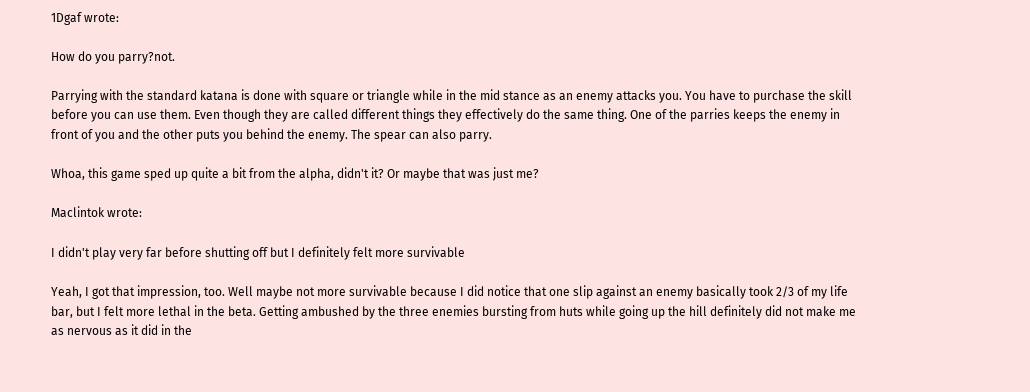1Dgaf wrote:

How do you parry?not.

Parrying with the standard katana is done with square or triangle while in the mid stance as an enemy attacks you. You have to purchase the skill before you can use them. Even though they are called different things they effectively do the same thing. One of the parries keeps the enemy in front of you and the other puts you behind the enemy. The spear can also parry.

Whoa, this game sped up quite a bit from the alpha, didn't it? Or maybe that was just me?

Maclintok wrote:

I didn't play very far before shutting off but I definitely felt more survivable

Yeah, I got that impression, too. Well maybe not more survivable because I did notice that one slip against an enemy basically took 2/3 of my life bar, but I felt more lethal in the beta. Getting ambushed by the three enemies bursting from huts while going up the hill definitely did not make me as nervous as it did in the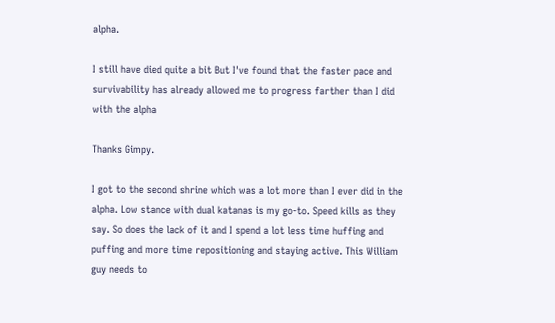alpha.

I still have died quite a bit But I've found that the faster pace and survivability has already allowed me to progress farther than I did with the alpha

Thanks Gimpy.

I got to the second shrine which was a lot more than I ever did in the alpha. Low stance with dual katanas is my go-to. Speed kills as they say. So does the lack of it and I spend a lot less time huffing and puffing and more time repositioning and staying active. This William guy needs to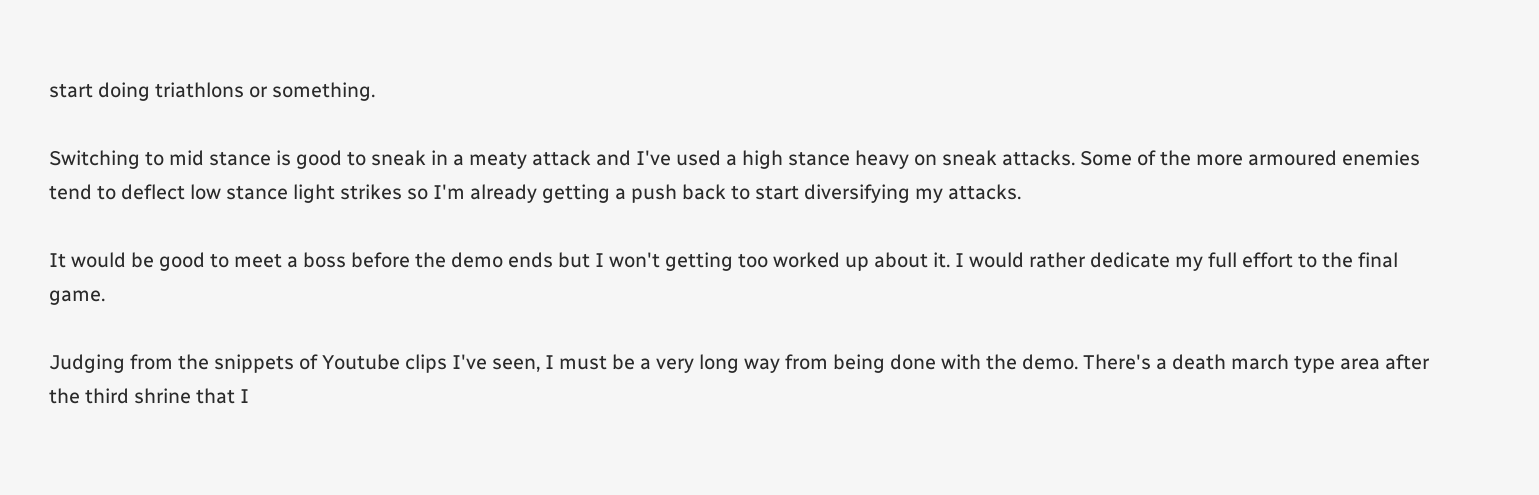start doing triathlons or something.

Switching to mid stance is good to sneak in a meaty attack and I've used a high stance heavy on sneak attacks. Some of the more armoured enemies tend to deflect low stance light strikes so I'm already getting a push back to start diversifying my attacks.

It would be good to meet a boss before the demo ends but I won't getting too worked up about it. I would rather dedicate my full effort to the final game.

Judging from the snippets of Youtube clips I've seen, I must be a very long way from being done with the demo. There's a death march type area after the third shrine that I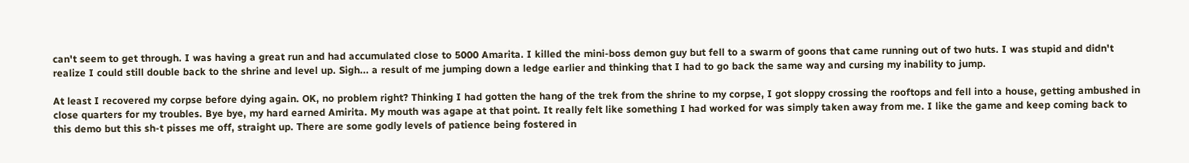can't seem to get through. I was having a great run and had accumulated close to 5000 Amarita. I killed the mini-boss demon guy but fell to a swarm of goons that came running out of two huts. I was stupid and didn't realize I could still double back to the shrine and level up. Sigh... a result of me jumping down a ledge earlier and thinking that I had to go back the same way and cursing my inability to jump.

At least I recovered my corpse before dying again. OK, no problem right? Thinking I had gotten the hang of the trek from the shrine to my corpse, I got sloppy crossing the rooftops and fell into a house, getting ambushed in close quarters for my troubles. Bye bye, my hard earned Amirita. My mouth was agape at that point. It really felt like something I had worked for was simply taken away from me. I like the game and keep coming back to this demo but this sh-t pisses me off, straight up. There are some godly levels of patience being fostered in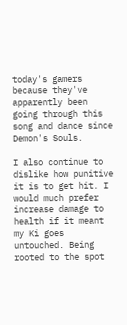today's gamers because they've apparently been going through this song and dance since Demon's Souls.

I also continue to dislike how punitive it is to get hit. I would much prefer increase damage to health if it meant my Ki goes untouched. Being rooted to the spot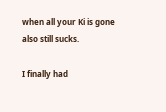when all your Ki is gone also still sucks.

I finally had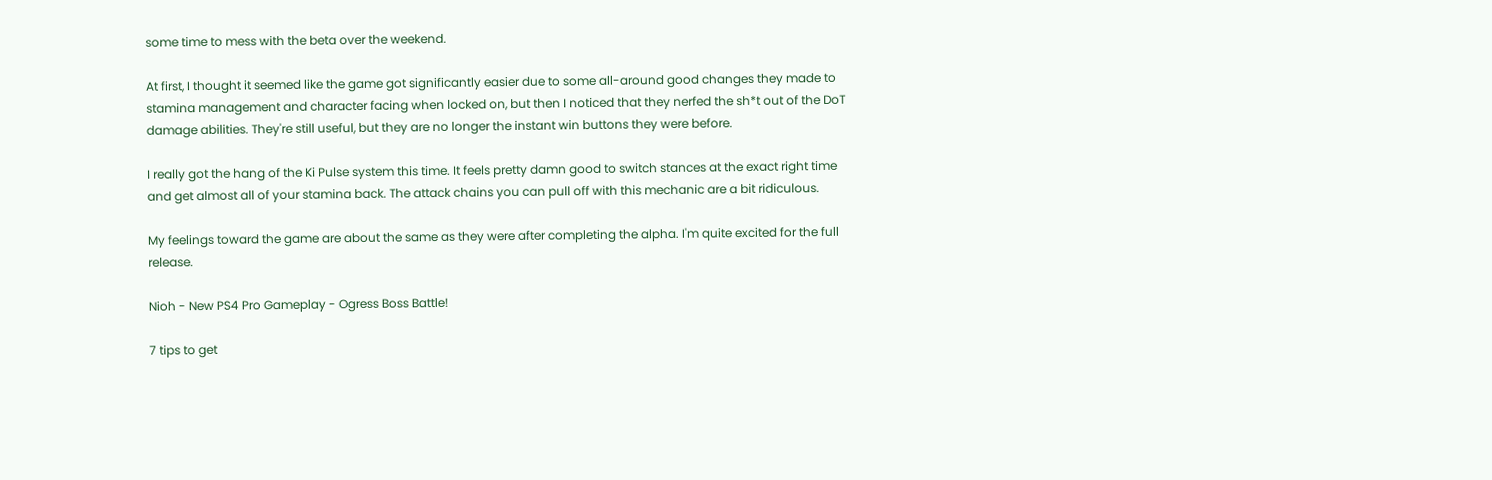some time to mess with the beta over the weekend.

At first, I thought it seemed like the game got significantly easier due to some all-around good changes they made to stamina management and character facing when locked on, but then I noticed that they nerfed the sh*t out of the DoT damage abilities. They're still useful, but they are no longer the instant win buttons they were before.

I really got the hang of the Ki Pulse system this time. It feels pretty damn good to switch stances at the exact right time and get almost all of your stamina back. The attack chains you can pull off with this mechanic are a bit ridiculous.

My feelings toward the game are about the same as they were after completing the alpha. I'm quite excited for the full release.

Nioh - New PS4 Pro Gameplay - Ogress Boss Battle!

7 tips to get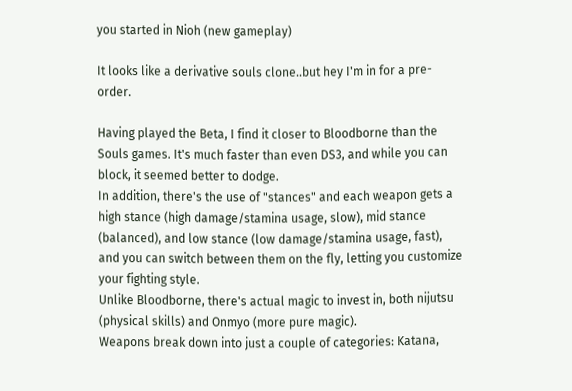you started in Nioh (new gameplay)

It looks like a derivative souls clone..but hey I'm in for a pre-order.

Having played the Beta, I find it closer to Bloodborne than the Souls games. It's much faster than even DS3, and while you can block, it seemed better to dodge.
In addition, there's the use of "stances" and each weapon gets a high stance (high damage/stamina usage, slow), mid stance (balanced), and low stance (low damage/stamina usage, fast), and you can switch between them on the fly, letting you customize your fighting style.
Unlike Bloodborne, there's actual magic to invest in, both nijutsu (physical skills) and Onmyo (more pure magic).
Weapons break down into just a couple of categories: Katana,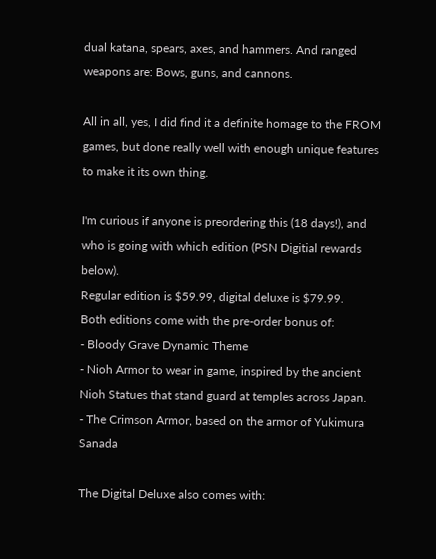dual katana, spears, axes, and hammers. And ranged weapons are: Bows, guns, and cannons.

All in all, yes, I did find it a definite homage to the FROM games, but done really well with enough unique features to make it its own thing.

I'm curious if anyone is preordering this (18 days!), and who is going with which edition (PSN Digitial rewards below).
Regular edition is $59.99, digital deluxe is $79.99.
Both editions come with the pre-order bonus of:
- Bloody Grave Dynamic Theme
- Nioh Armor to wear in game, inspired by the ancient Nioh Statues that stand guard at temples across Japan.
- The Crimson Armor, based on the armor of Yukimura Sanada

The Digital Deluxe also comes with: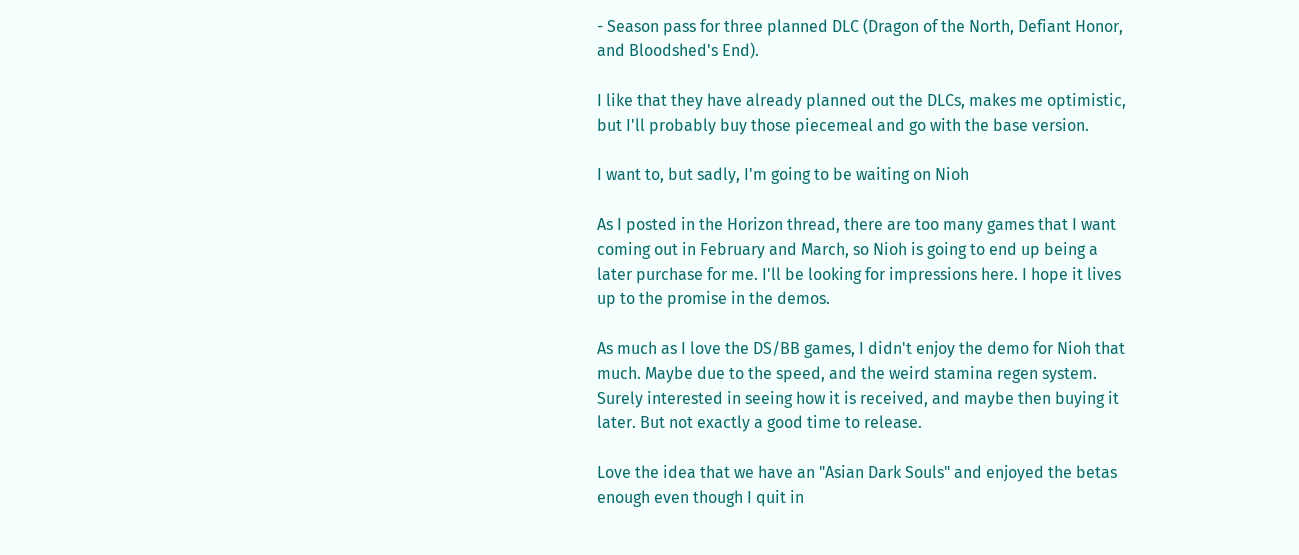- Season pass for three planned DLC (Dragon of the North, Defiant Honor, and Bloodshed's End).

I like that they have already planned out the DLCs, makes me optimistic, but I'll probably buy those piecemeal and go with the base version.

I want to, but sadly, I'm going to be waiting on Nioh

As I posted in the Horizon thread, there are too many games that I want coming out in February and March, so Nioh is going to end up being a later purchase for me. I'll be looking for impressions here. I hope it lives up to the promise in the demos.

As much as I love the DS/BB games, I didn't enjoy the demo for Nioh that much. Maybe due to the speed, and the weird stamina regen system.
Surely interested in seeing how it is received, and maybe then buying it later. But not exactly a good time to release.

Love the idea that we have an "Asian Dark Souls" and enjoyed the betas enough even though I quit in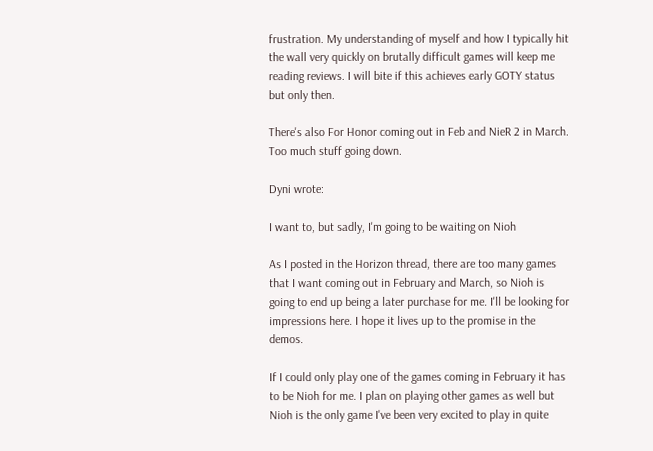frustration. My understanding of myself and how I typically hit the wall very quickly on brutally difficult games will keep me reading reviews. I will bite if this achieves early GOTY status but only then.

There's also For Honor coming out in Feb and NieR 2 in March. Too much stuff going down.

Dyni wrote:

I want to, but sadly, I'm going to be waiting on Nioh

As I posted in the Horizon thread, there are too many games that I want coming out in February and March, so Nioh is going to end up being a later purchase for me. I'll be looking for impressions here. I hope it lives up to the promise in the demos.

If I could only play one of the games coming in February it has to be Nioh for me. I plan on playing other games as well but Nioh is the only game I've been very excited to play in quite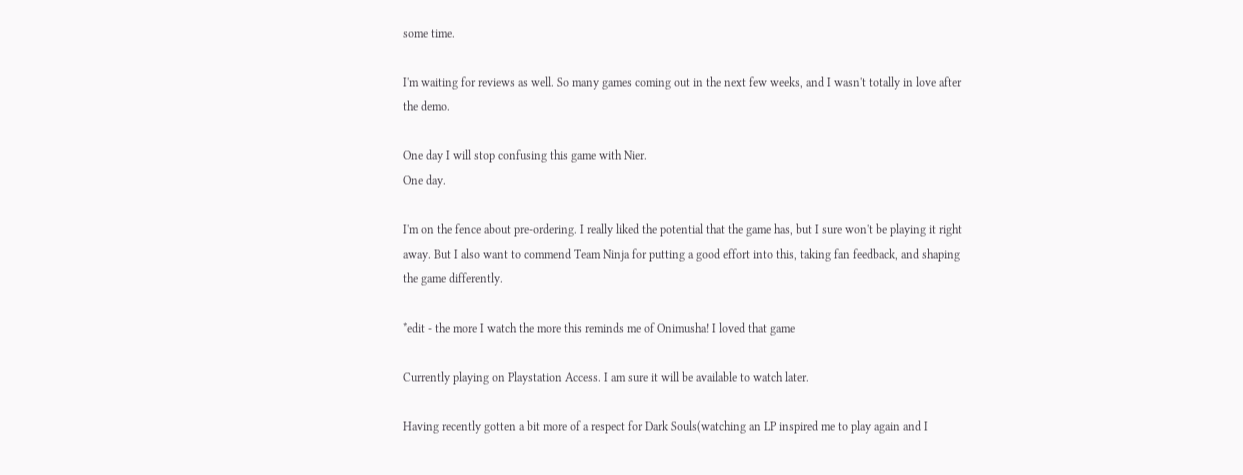some time.

I'm waiting for reviews as well. So many games coming out in the next few weeks, and I wasn't totally in love after the demo.

One day I will stop confusing this game with Nier.
One day.

I'm on the fence about pre-ordering. I really liked the potential that the game has, but I sure won't be playing it right away. But I also want to commend Team Ninja for putting a good effort into this, taking fan feedback, and shaping the game differently.

*edit - the more I watch the more this reminds me of Onimusha! I loved that game

Currently playing on Playstation Access. I am sure it will be available to watch later.

Having recently gotten a bit more of a respect for Dark Souls(watching an LP inspired me to play again and I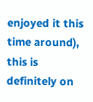enjoyed it this time around), this is definitely on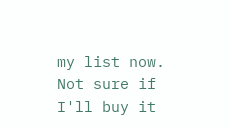my list now. Not sure if I'll buy it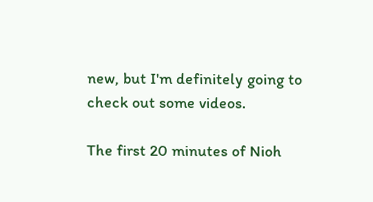new, but I'm definitely going to check out some videos.

The first 20 minutes of Nioh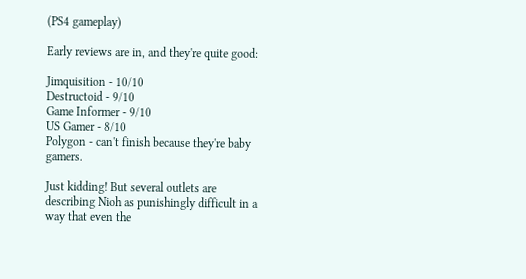(PS4 gameplay)

Early reviews are in, and they're quite good:

Jimquisition - 10/10
Destructoid - 9/10
Game Informer - 9/10
US Gamer - 8/10
Polygon - can't finish because they're baby gamers.

Just kidding! But several outlets are describing Nioh as punishingly difficult in a way that even the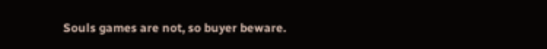Souls games are not, so buyer beware.